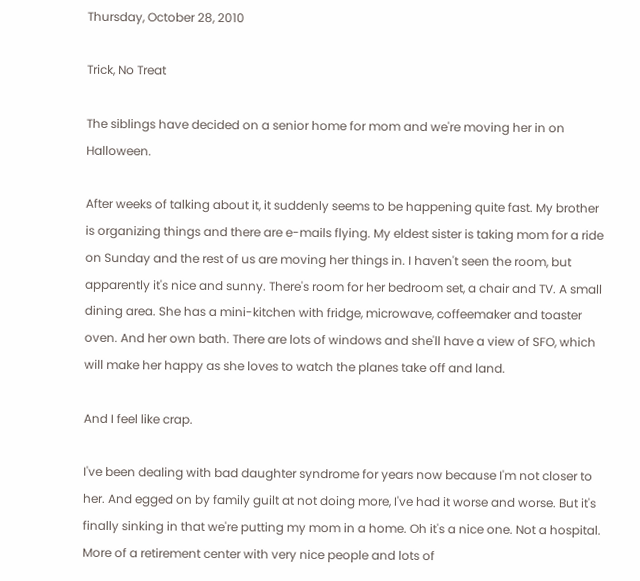Thursday, October 28, 2010

Trick, No Treat

The siblings have decided on a senior home for mom and we're moving her in on Halloween.

After weeks of talking about it, it suddenly seems to be happening quite fast. My brother is organizing things and there are e-mails flying. My eldest sister is taking mom for a ride on Sunday and the rest of us are moving her things in. I haven't seen the room, but apparently it's nice and sunny. There's room for her bedroom set, a chair and TV. A small dining area. She has a mini-kitchen with fridge, microwave, coffeemaker and toaster oven. And her own bath. There are lots of windows and she'll have a view of SFO, which will make her happy as she loves to watch the planes take off and land.

And I feel like crap.

I've been dealing with bad daughter syndrome for years now because I'm not closer to her. And egged on by family guilt at not doing more, I've had it worse and worse. But it's finally sinking in that we're putting my mom in a home. Oh it's a nice one. Not a hospital. More of a retirement center with very nice people and lots of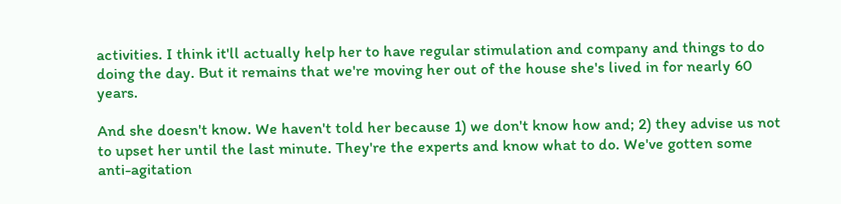activities. I think it'll actually help her to have regular stimulation and company and things to do doing the day. But it remains that we're moving her out of the house she's lived in for nearly 60 years.

And she doesn't know. We haven't told her because 1) we don't know how and; 2) they advise us not to upset her until the last minute. They're the experts and know what to do. We've gotten some anti-agitation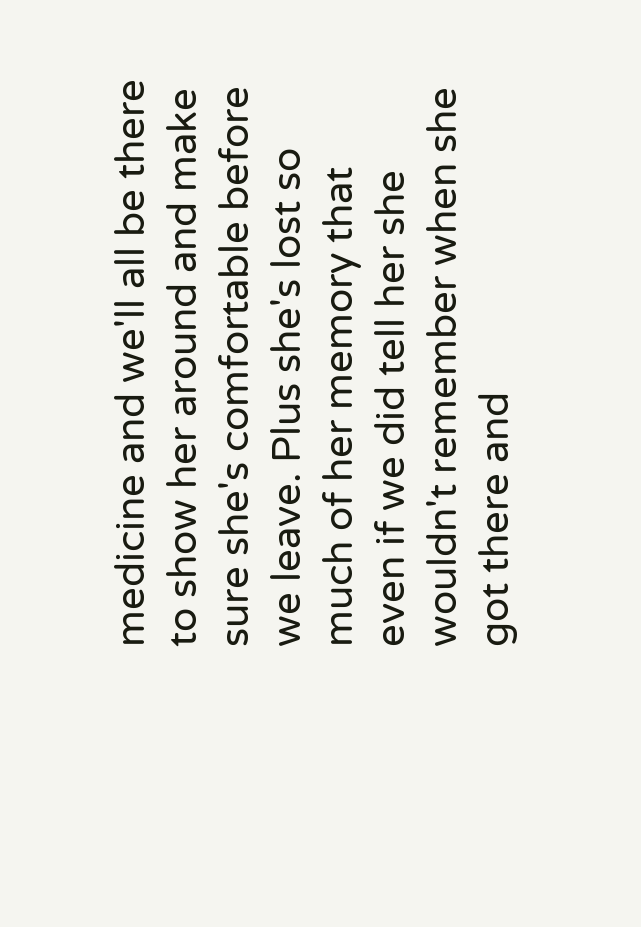medicine and we'll all be there to show her around and make sure she's comfortable before we leave. Plus she's lost so much of her memory that even if we did tell her she wouldn't remember when she got there and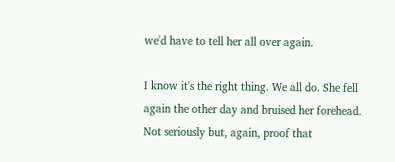we'd have to tell her all over again.

I know it's the right thing. We all do. She fell again the other day and bruised her forehead. Not seriously but, again, proof that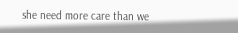she need more care than we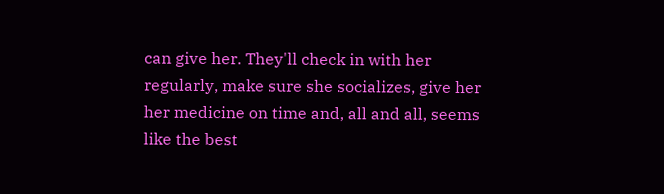can give her. They'll check in with her regularly, make sure she socializes, give her her medicine on time and, all and all, seems like the best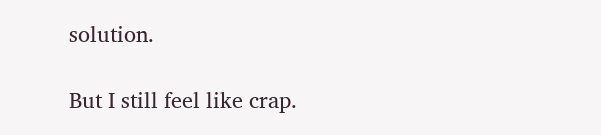solution.

But I still feel like crap.